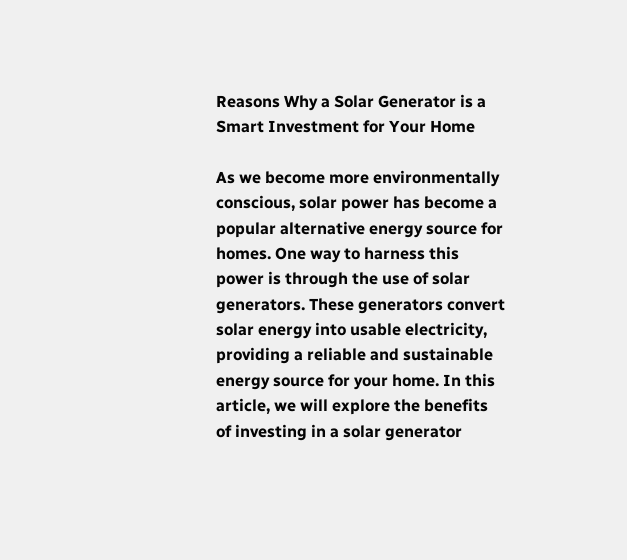Reasons Why a Solar Generator is a Smart Investment for Your Home

As we become more environmentally conscious, solar power has become a popular alternative energy source for homes. One way to harness this power is through the use of solar generators. These generators convert solar energy into usable electricity, providing a reliable and sustainable energy source for your home. In this article, we will explore the benefits of investing in a solar generator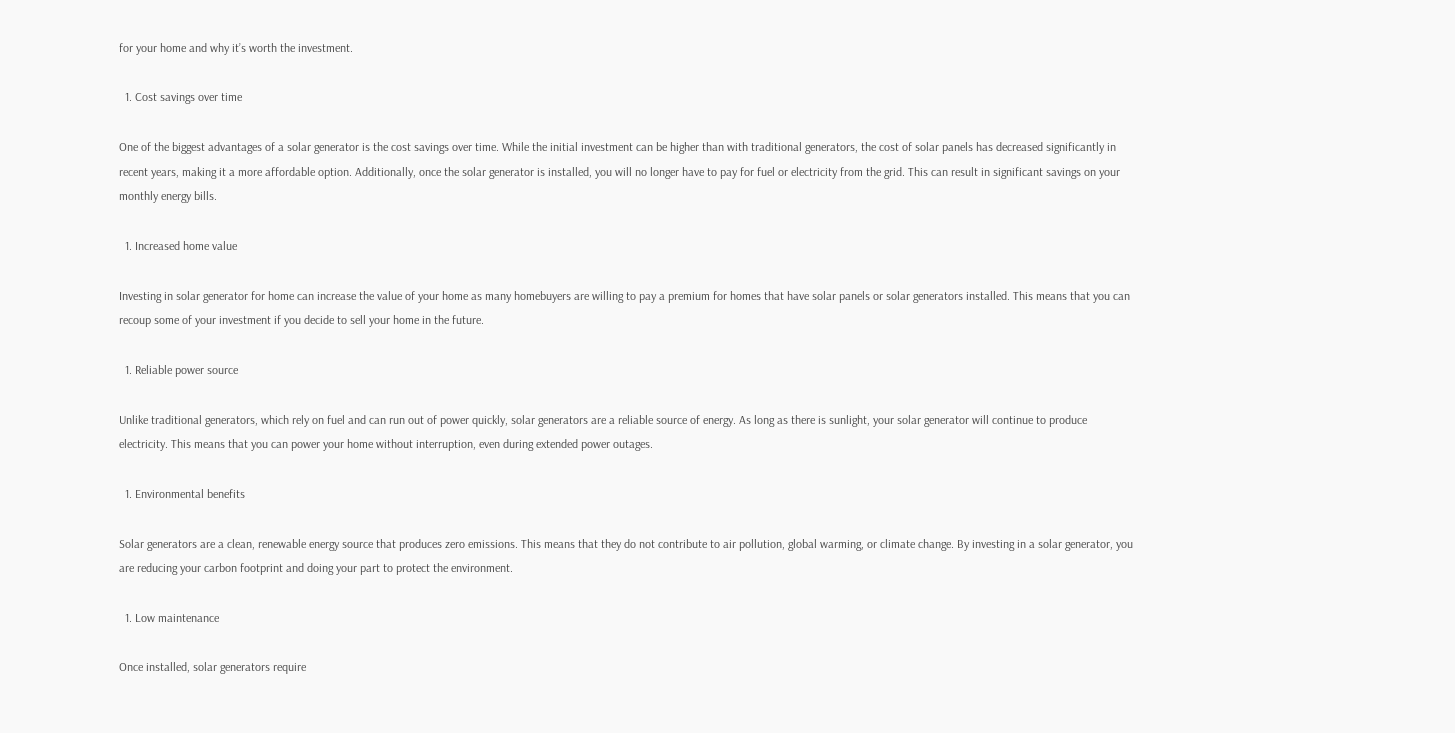for your home and why it’s worth the investment.

  1. Cost savings over time

One of the biggest advantages of a solar generator is the cost savings over time. While the initial investment can be higher than with traditional generators, the cost of solar panels has decreased significantly in recent years, making it a more affordable option. Additionally, once the solar generator is installed, you will no longer have to pay for fuel or electricity from the grid. This can result in significant savings on your monthly energy bills.

  1. Increased home value

Investing in solar generator for home can increase the value of your home as many homebuyers are willing to pay a premium for homes that have solar panels or solar generators installed. This means that you can recoup some of your investment if you decide to sell your home in the future.

  1. Reliable power source

Unlike traditional generators, which rely on fuel and can run out of power quickly, solar generators are a reliable source of energy. As long as there is sunlight, your solar generator will continue to produce electricity. This means that you can power your home without interruption, even during extended power outages.

  1. Environmental benefits

Solar generators are a clean, renewable energy source that produces zero emissions. This means that they do not contribute to air pollution, global warming, or climate change. By investing in a solar generator, you are reducing your carbon footprint and doing your part to protect the environment.

  1. Low maintenance

Once installed, solar generators require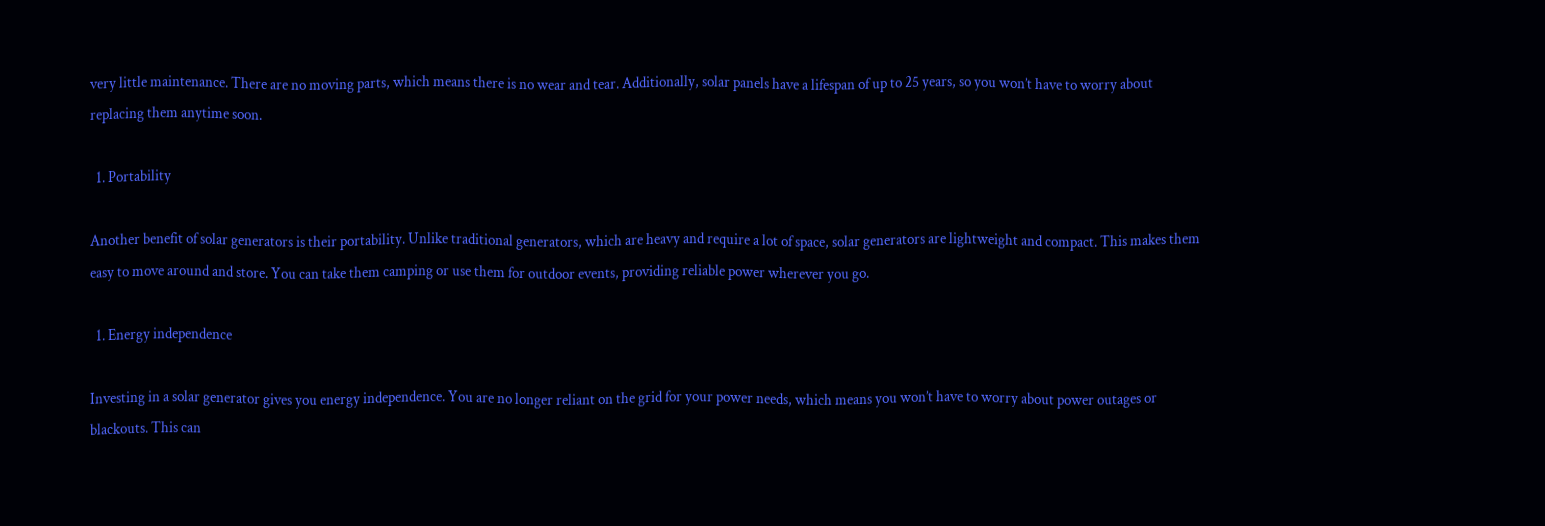very little maintenance. There are no moving parts, which means there is no wear and tear. Additionally, solar panels have a lifespan of up to 25 years, so you won’t have to worry about replacing them anytime soon.

  1. Portability

Another benefit of solar generators is their portability. Unlike traditional generators, which are heavy and require a lot of space, solar generators are lightweight and compact. This makes them easy to move around and store. You can take them camping or use them for outdoor events, providing reliable power wherever you go.

  1. Energy independence

Investing in a solar generator gives you energy independence. You are no longer reliant on the grid for your power needs, which means you won’t have to worry about power outages or blackouts. This can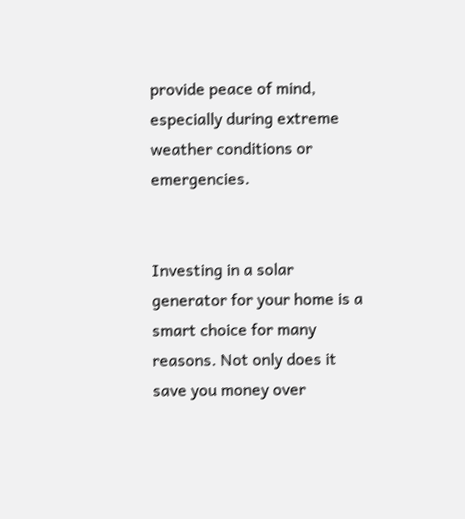provide peace of mind, especially during extreme weather conditions or emergencies.


Investing in a solar generator for your home is a smart choice for many reasons. Not only does it save you money over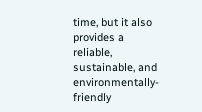time, but it also provides a reliable, sustainable, and environmentally-friendly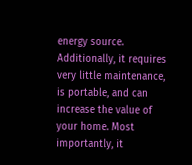energy source. Additionally, it requires very little maintenance, is portable, and can increase the value of your home. Most importantly, it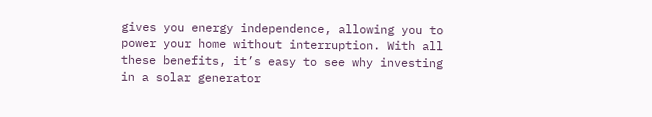gives you energy independence, allowing you to power your home without interruption. With all these benefits, it’s easy to see why investing in a solar generator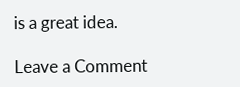is a great idea.

Leave a Comment